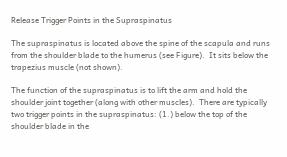Release Trigger Points in the Supraspinatus

The supraspinatus is located above the spine of the scapula and runs from the shoulder blade to the humerus (see Figure).  It sits below the trapezius muscle (not shown).

The function of the supraspinatus is to lift the arm and hold the shoulder joint together (along with other muscles).  There are typically two trigger points in the supraspinatus: (1.) below the top of the shoulder blade in the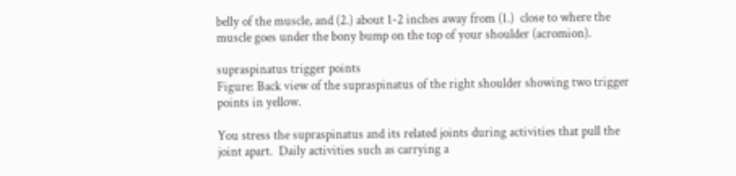belly of the muscle, and (2.) about 1-2 inches away from (1.)  close to where the muscle goes under the bony bump on the top of your shoulder (acromion).

supraspinatus trigger points
Figure: Back view of the supraspinatus of the right shoulder showing two trigger points in yellow.

You stress the supraspinatus and its related joints during activities that pull the joint apart.  Daily activities such as carrying a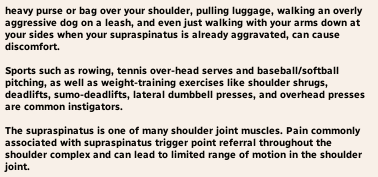heavy purse or bag over your shoulder, pulling luggage, walking an overly aggressive dog on a leash, and even just walking with your arms down at your sides when your supraspinatus is already aggravated, can cause discomfort.

Sports such as rowing, tennis over-head serves and baseball/softball pitching, as well as weight-training exercises like shoulder shrugs, deadlifts, sumo-deadlifts, lateral dumbbell presses, and overhead presses are common instigators.

The supraspinatus is one of many shoulder joint muscles. Pain commonly associated with supraspinatus trigger point referral throughout the shoulder complex and can lead to limited range of motion in the shoulder joint.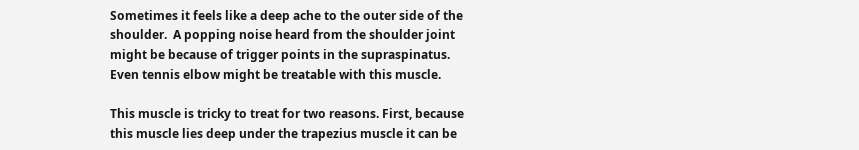Sometimes it feels like a deep ache to the outer side of the shoulder.  A popping noise heard from the shoulder joint might be because of trigger points in the supraspinatus.  Even tennis elbow might be treatable with this muscle.

This muscle is tricky to treat for two reasons. First, because this muscle lies deep under the trapezius muscle it can be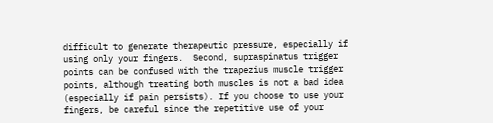difficult to generate therapeutic pressure, especially if using only your fingers.  Second, supraspinatus trigger points can be confused with the trapezius muscle trigger points, although treating both muscles is not a bad idea (especially if pain persists). If you choose to use your fingers, be careful since the repetitive use of your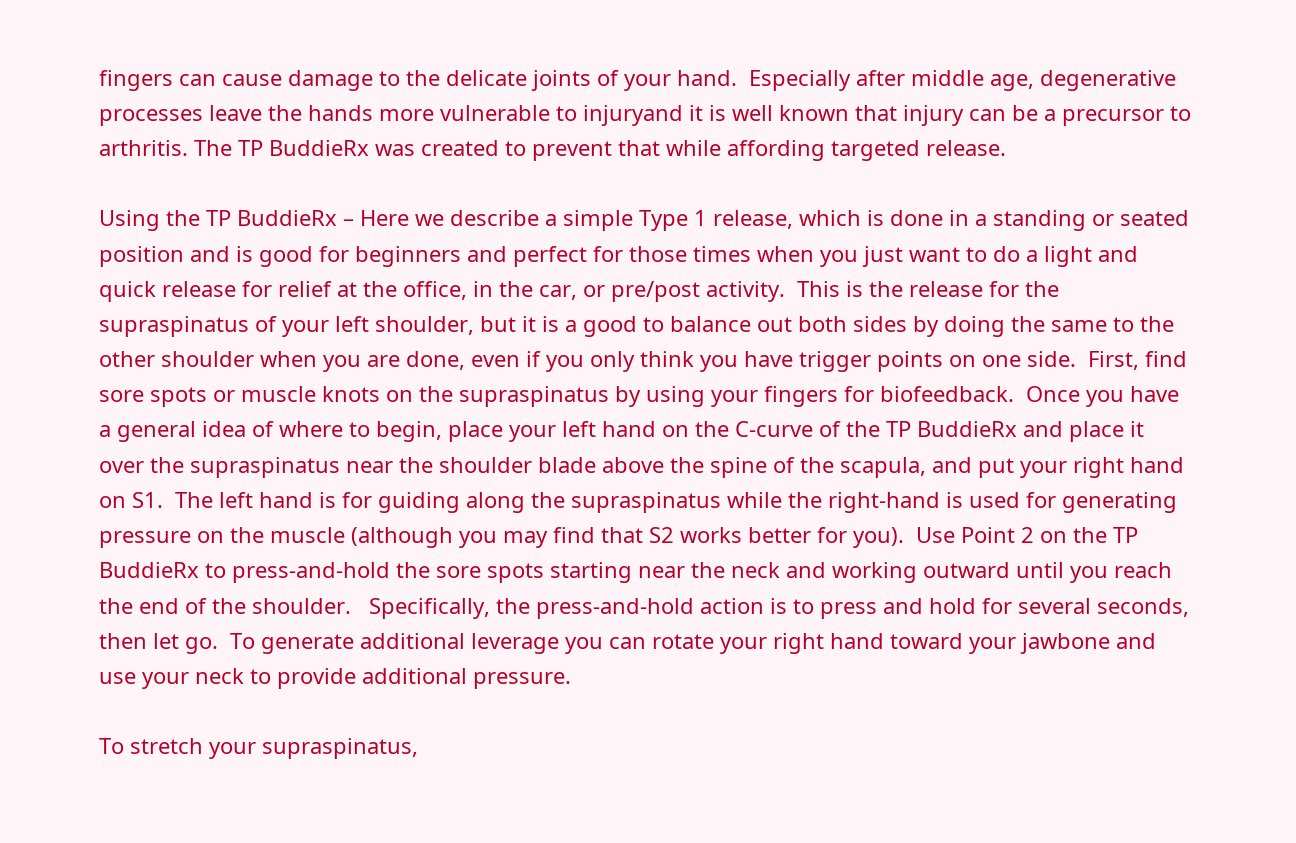fingers can cause damage to the delicate joints of your hand.  Especially after middle age, degenerative processes leave the hands more vulnerable to injuryand it is well known that injury can be a precursor to arthritis. The TP BuddieRx was created to prevent that while affording targeted release.

Using the TP BuddieRx – Here we describe a simple Type 1 release, which is done in a standing or seated position and is good for beginners and perfect for those times when you just want to do a light and quick release for relief at the office, in the car, or pre/post activity.  This is the release for the supraspinatus of your left shoulder, but it is a good to balance out both sides by doing the same to the other shoulder when you are done, even if you only think you have trigger points on one side.  First, find sore spots or muscle knots on the supraspinatus by using your fingers for biofeedback.  Once you have a general idea of where to begin, place your left hand on the C-curve of the TP BuddieRx and place it over the supraspinatus near the shoulder blade above the spine of the scapula, and put your right hand on S1.  The left hand is for guiding along the supraspinatus while the right-hand is used for generating pressure on the muscle (although you may find that S2 works better for you).  Use Point 2 on the TP BuddieRx to press-and-hold the sore spots starting near the neck and working outward until you reach the end of the shoulder.   Specifically, the press-and-hold action is to press and hold for several seconds, then let go.  To generate additional leverage you can rotate your right hand toward your jawbone and use your neck to provide additional pressure.

To stretch your supraspinatus,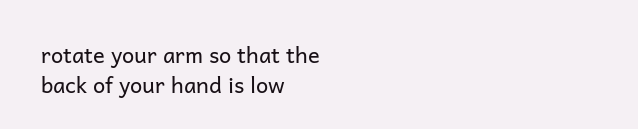rotate your arm so that the back of your hand is low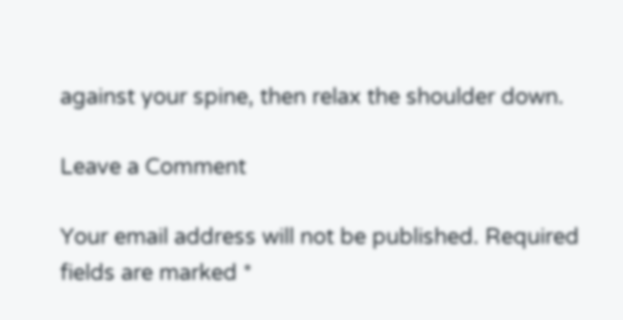against your spine, then relax the shoulder down.

Leave a Comment

Your email address will not be published. Required fields are marked *